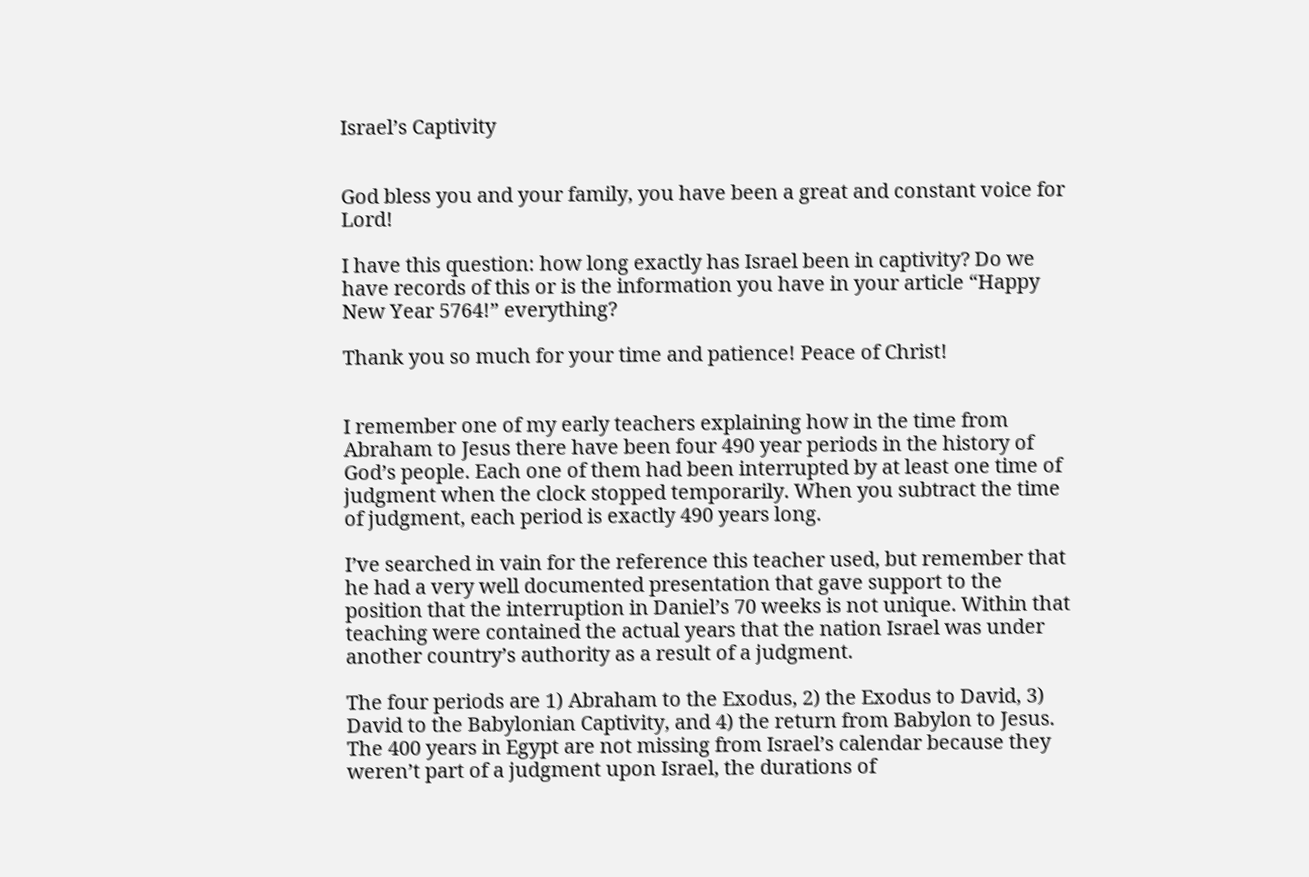Israel’s Captivity


God bless you and your family, you have been a great and constant voice for Lord!

I have this question: how long exactly has Israel been in captivity? Do we have records of this or is the information you have in your article “Happy New Year 5764!” everything?

Thank you so much for your time and patience! Peace of Christ!


I remember one of my early teachers explaining how in the time from Abraham to Jesus there have been four 490 year periods in the history of God’s people. Each one of them had been interrupted by at least one time of judgment when the clock stopped temporarily. When you subtract the time of judgment, each period is exactly 490 years long.

I’ve searched in vain for the reference this teacher used, but remember that he had a very well documented presentation that gave support to the position that the interruption in Daniel’s 70 weeks is not unique. Within that teaching were contained the actual years that the nation Israel was under another country’s authority as a result of a judgment.

The four periods are 1) Abraham to the Exodus, 2) the Exodus to David, 3) David to the Babylonian Captivity, and 4) the return from Babylon to Jesus. The 400 years in Egypt are not missing from Israel’s calendar because they weren’t part of a judgment upon Israel, the durations of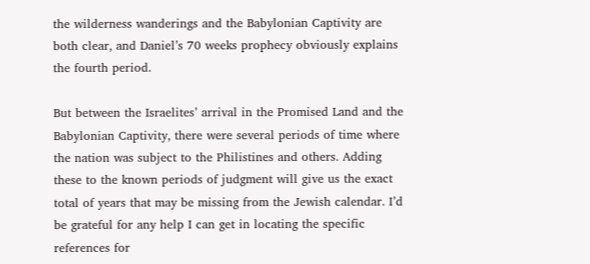the wilderness wanderings and the Babylonian Captivity are both clear, and Daniel’s 70 weeks prophecy obviously explains the fourth period.

But between the Israelites’ arrival in the Promised Land and the Babylonian Captivity, there were several periods of time where the nation was subject to the Philistines and others. Adding these to the known periods of judgment will give us the exact total of years that may be missing from the Jewish calendar. I’d be grateful for any help I can get in locating the specific references for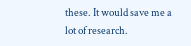these. It would save me a lot of research.